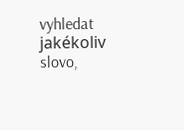vyhledat jakékoliv slovo,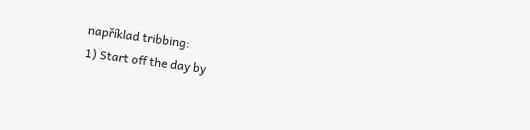například tribbing:
1) Start off the day by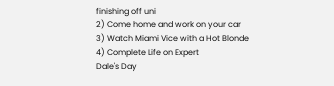finishing off uni
2) Come home and work on your car
3) Watch Miami Vice with a Hot Blonde
4) Complete Life on Expert
Dale's Day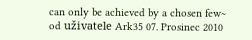can only be achieved by a chosen few~
od uživatele Ark35 07. Prosinec 2010